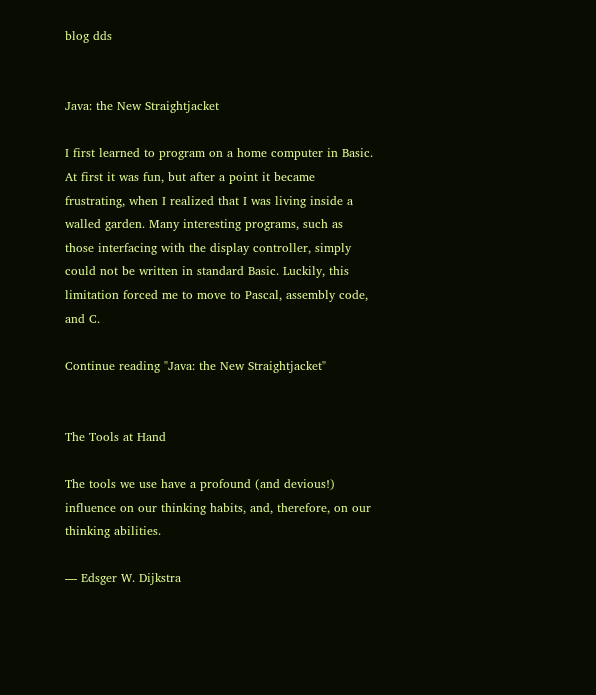blog dds


Java: the New Straightjacket

I first learned to program on a home computer in Basic. At first it was fun, but after a point it became frustrating, when I realized that I was living inside a walled garden. Many interesting programs, such as those interfacing with the display controller, simply could not be written in standard Basic. Luckily, this limitation forced me to move to Pascal, assembly code, and C.

Continue reading "Java: the New Straightjacket"


The Tools at Hand

The tools we use have a profound (and devious!) influence on our thinking habits, and, therefore, on our thinking abilities.

— Edsger W. Dijkstra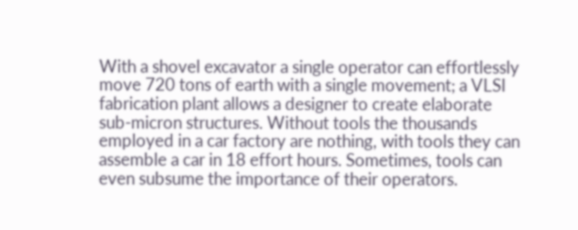With a shovel excavator a single operator can effortlessly move 720 tons of earth with a single movement; a VLSI fabrication plant allows a designer to create elaborate sub-micron structures. Without tools the thousands employed in a car factory are nothing, with tools they can assemble a car in 18 effort hours. Sometimes, tools can even subsume the importance of their operators.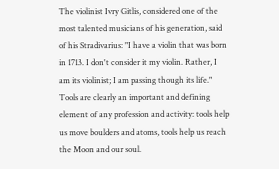The violinist Ivry Gitlis, considered one of the most talented musicians of his generation, said of his Stradivarius: "I have a violin that was born in 1713. I don't consider it my violin. Rather, I am its violinist; I am passing though its life." Tools are clearly an important and defining element of any profession and activity: tools help us move boulders and atoms, tools help us reach the Moon and our soul.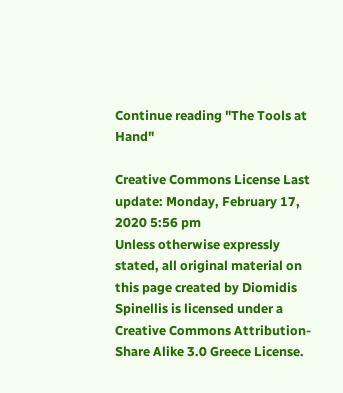Continue reading "The Tools at Hand"

Creative Commons License Last update: Monday, February 17, 2020 5:56 pm
Unless otherwise expressly stated, all original material on this page created by Diomidis Spinellis is licensed under a Creative Commons Attribution-Share Alike 3.0 Greece License.